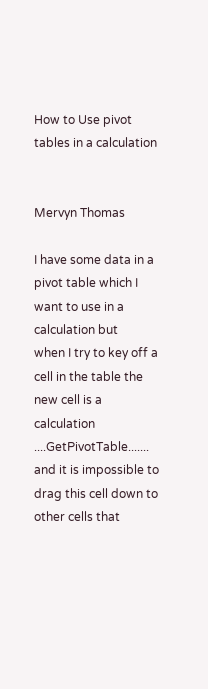How to Use pivot tables in a calculation


Mervyn Thomas

I have some data in a pivot table which I want to use in a calculation but
when I try to key off a cell in the table the new cell is a calculation
....GetPivotTable....... and it is impossible to drag this cell down to
other cells that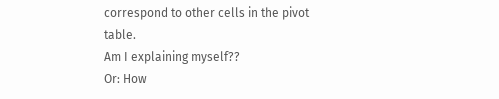correspond to other cells in the pivot table.
Am I explaining myself??
Or: How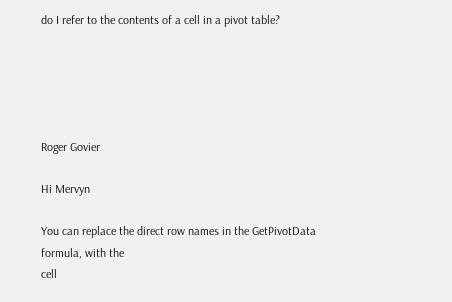do I refer to the contents of a cell in a pivot table?





Roger Govier

Hi Mervyn

You can replace the direct row names in the GetPivotData formula, with the
cell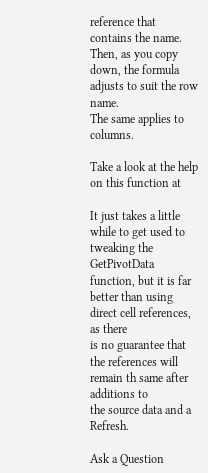reference that contains the name.
Then, as you copy down, the formula adjusts to suit the row name.
The same applies to columns.

Take a look at the help on this function at

It just takes a little while to get used to tweaking the GetPivotData
function, but it is far better than using direct cell references, as there
is no guarantee that the references will remain th same after additions to
the source data and a Refresh.

Ask a Question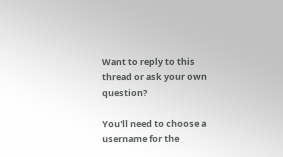Want to reply to this thread or ask your own question?

You'll need to choose a username for the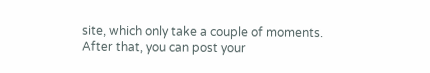site, which only take a couple of moments. After that, you can post your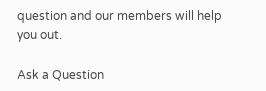question and our members will help you out.

Ask a Question